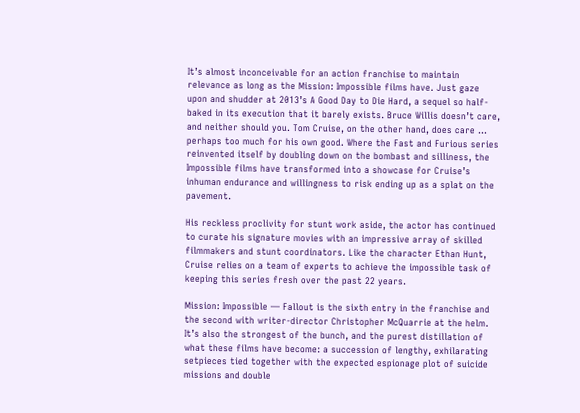It’s almost inconceivable for an action franchise to maintain relevance as long as the Mission: Impossible films have. Just gaze upon and shudder at 2013’s A Good Day to Die Hard, a sequel so half-baked in its execution that it barely exists. Bruce Willis doesn’t care, and neither should you. Tom Cruise, on the other hand, does care … perhaps too much for his own good. Where the Fast and Furious series reinvented itself by doubling down on the bombast and silliness, the Impossible films have transformed into a showcase for Cruise’s inhuman endurance and willingness to risk ending up as a splat on the pavement.

His reckless proclivity for stunt work aside, the actor has continued to curate his signature movies with an impressive array of skilled filmmakers and stunt coordinators. Like the character Ethan Hunt, Cruise relies on a team of experts to achieve the impossible task of keeping this series fresh over the past 22 years.

Mission: Impossible — Fallout is the sixth entry in the franchise and the second with writer-director Christopher McQuarrie at the helm. It’s also the strongest of the bunch, and the purest distillation of what these films have become: a succession of lengthy, exhilarating setpieces tied together with the expected espionage plot of suicide missions and double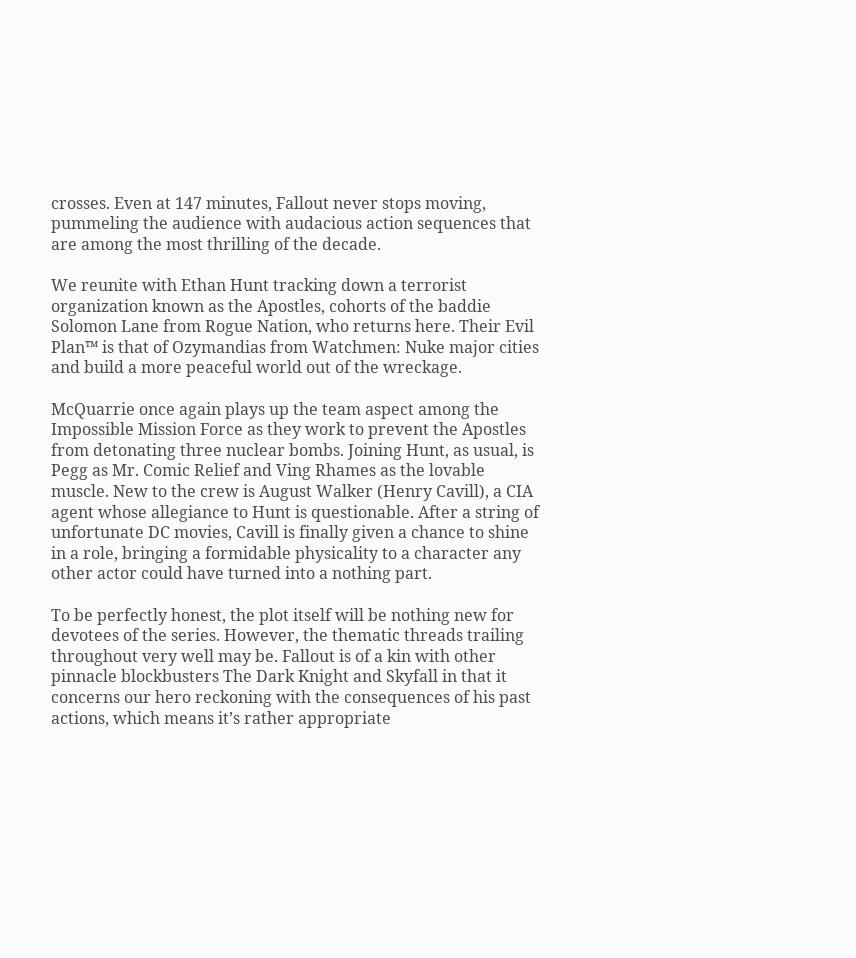crosses. Even at 147 minutes, Fallout never stops moving, pummeling the audience with audacious action sequences that are among the most thrilling of the decade.

We reunite with Ethan Hunt tracking down a terrorist organization known as the Apostles, cohorts of the baddie Solomon Lane from Rogue Nation, who returns here. Their Evil Plan™ is that of Ozymandias from Watchmen: Nuke major cities and build a more peaceful world out of the wreckage.

McQuarrie once again plays up the team aspect among the Impossible Mission Force as they work to prevent the Apostles from detonating three nuclear bombs. Joining Hunt, as usual, is Pegg as Mr. Comic Relief and Ving Rhames as the lovable muscle. New to the crew is August Walker (Henry Cavill), a CIA agent whose allegiance to Hunt is questionable. After a string of unfortunate DC movies, Cavill is finally given a chance to shine in a role, bringing a formidable physicality to a character any other actor could have turned into a nothing part.

To be perfectly honest, the plot itself will be nothing new for devotees of the series. However, the thematic threads trailing throughout very well may be. Fallout is of a kin with other pinnacle blockbusters The Dark Knight and Skyfall in that it concerns our hero reckoning with the consequences of his past actions, which means it’s rather appropriate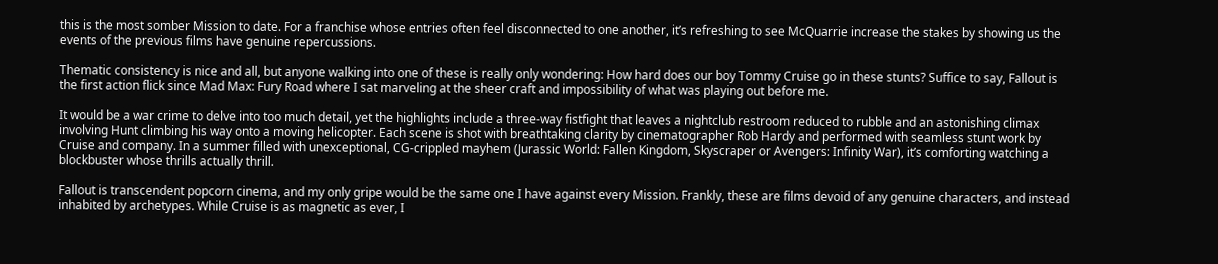this is the most somber Mission to date. For a franchise whose entries often feel disconnected to one another, it’s refreshing to see McQuarrie increase the stakes by showing us the events of the previous films have genuine repercussions.

Thematic consistency is nice and all, but anyone walking into one of these is really only wondering: How hard does our boy Tommy Cruise go in these stunts? Suffice to say, Fallout is the first action flick since Mad Max: Fury Road where I sat marveling at the sheer craft and impossibility of what was playing out before me.

It would be a war crime to delve into too much detail, yet the highlights include a three-way fistfight that leaves a nightclub restroom reduced to rubble and an astonishing climax involving Hunt climbing his way onto a moving helicopter. Each scene is shot with breathtaking clarity by cinematographer Rob Hardy and performed with seamless stunt work by Cruise and company. In a summer filled with unexceptional, CG-crippled mayhem (Jurassic World: Fallen Kingdom, Skyscraper or Avengers: Infinity War), it’s comforting watching a blockbuster whose thrills actually thrill.

Fallout is transcendent popcorn cinema, and my only gripe would be the same one I have against every Mission. Frankly, these are films devoid of any genuine characters, and instead inhabited by archetypes. While Cruise is as magnetic as ever, I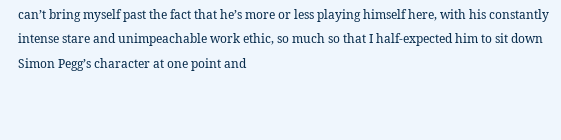can’t bring myself past the fact that he’s more or less playing himself here, with his constantly intense stare and unimpeachable work ethic, so much so that I half-expected him to sit down Simon Pegg’s character at one point and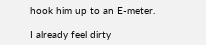hook him up to an E-meter.

I already feel dirty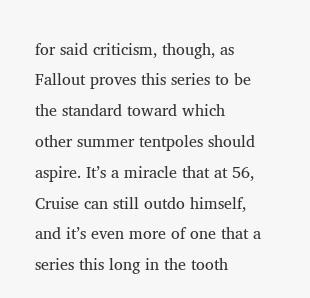for said criticism, though, as Fallout proves this series to be the standard toward which other summer tentpoles should aspire. It’s a miracle that at 56, Cruise can still outdo himself, and it’s even more of one that a series this long in the tooth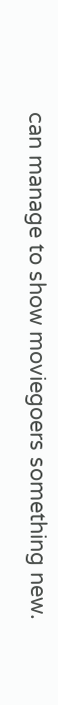can manage to show moviegoers something new.